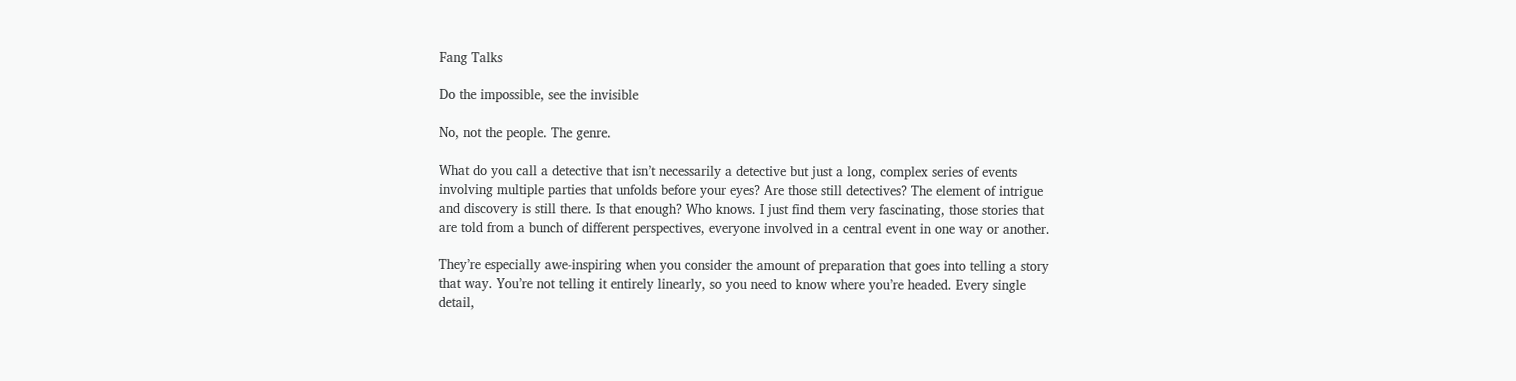Fang Talks

Do the impossible, see the invisible

No, not the people. The genre.

What do you call a detective that isn’t necessarily a detective but just a long, complex series of events involving multiple parties that unfolds before your eyes? Are those still detectives? The element of intrigue and discovery is still there. Is that enough? Who knows. I just find them very fascinating, those stories that are told from a bunch of different perspectives, everyone involved in a central event in one way or another.

They’re especially awe-inspiring when you consider the amount of preparation that goes into telling a story that way. You’re not telling it entirely linearly, so you need to know where you’re headed. Every single detail,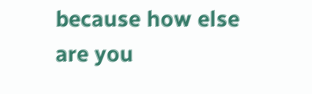because how else are you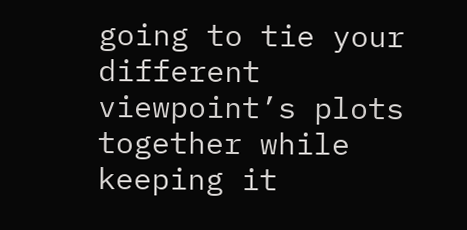going to tie your different viewpoint’s plots together while keeping it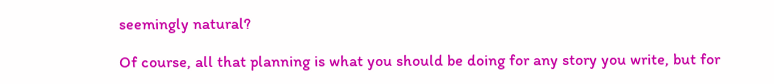seemingly natural?

Of course, all that planning is what you should be doing for any story you write, but for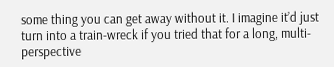some thing you can get away without it. I imagine it’d just turn into a train-wreck if you tried that for a long, multi-perspective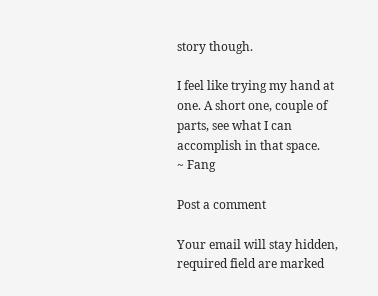story though.

I feel like trying my hand at one. A short one, couple of parts, see what I can accomplish in that space.
~ Fang

Post a comment

Your email will stay hidden, required field are marked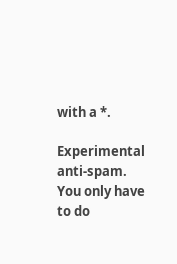with a *.

Experimental anti-spam. You only have to do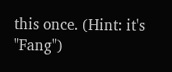this once. (Hint: it's "Fang")